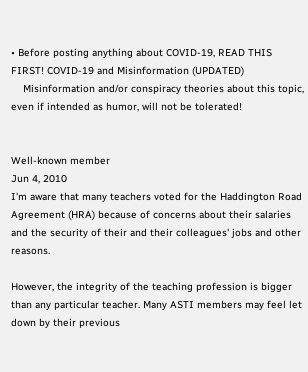• Before posting anything about COVID-19, READ THIS FIRST! COVID-19 and Misinformation (UPDATED)
    Misinformation and/or conspiracy theories about this topic, even if intended as humor, will not be tolerated!


Well-known member
Jun 4, 2010
I'm aware that many teachers voted for the Haddington Road Agreement (HRA) because of concerns about their salaries and the security of their and their colleagues' jobs and other reasons.

However, the integrity of the teaching profession is bigger than any particular teacher. Many ASTI members may feel let down by their previous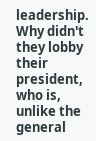leadership. Why didn't they lobby their president, who is, unlike the general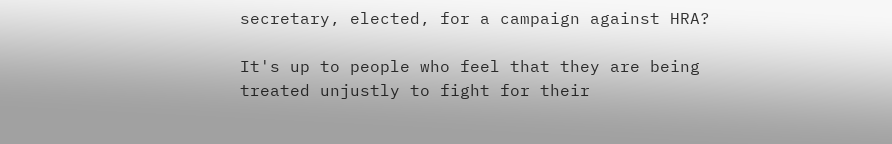secretary, elected, for a campaign against HRA?

It's up to people who feel that they are being treated unjustly to fight for their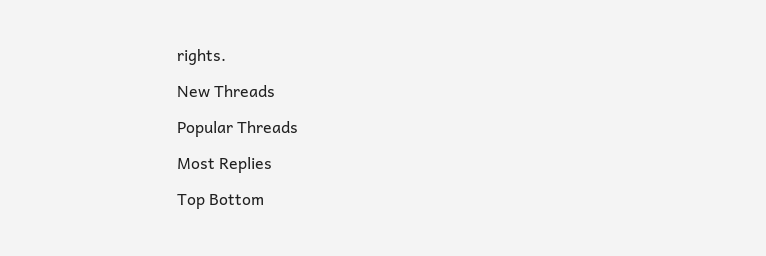rights.

New Threads

Popular Threads

Most Replies

Top Bottom